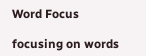Word Focus

focusing on words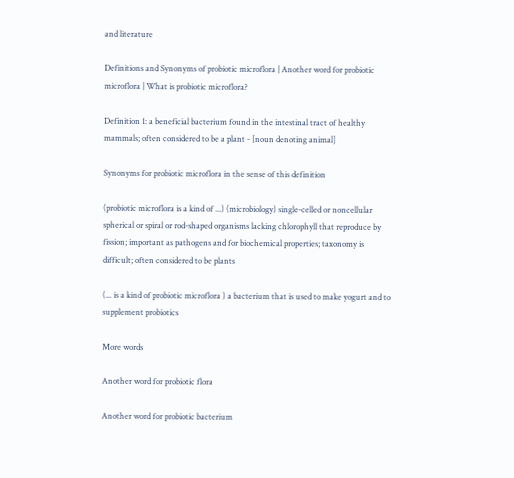and literature

Definitions and Synonyms of probiotic microflora | Another word for probiotic microflora | What is probiotic microflora?

Definition 1: a beneficial bacterium found in the intestinal tract of healthy mammals; often considered to be a plant - [noun denoting animal]

Synonyms for probiotic microflora in the sense of this definition

(probiotic microflora is a kind of ...) (microbiology) single-celled or noncellular spherical or spiral or rod-shaped organisms lacking chlorophyll that reproduce by fission; important as pathogens and for biochemical properties; taxonomy is difficult; often considered to be plants

(... is a kind of probiotic microflora ) a bacterium that is used to make yogurt and to supplement probiotics

More words

Another word for probiotic flora

Another word for probiotic bacterium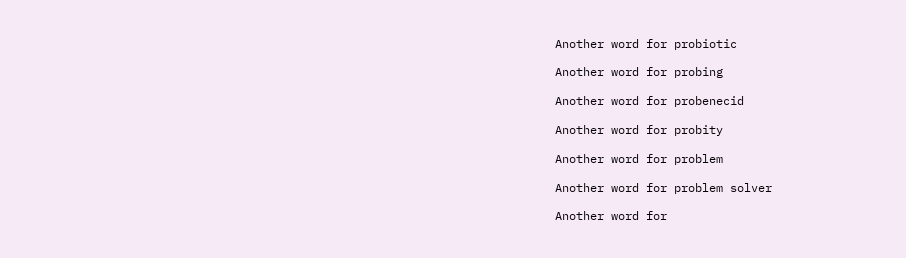Another word for probiotic

Another word for probing

Another word for probenecid

Another word for probity

Another word for problem

Another word for problem solver

Another word for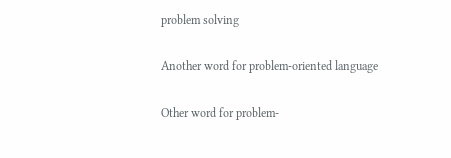problem solving

Another word for problem-oriented language

Other word for problem-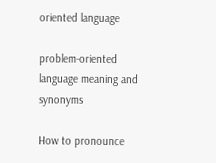oriented language

problem-oriented language meaning and synonyms

How to pronounce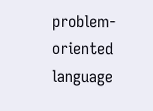problem-oriented language